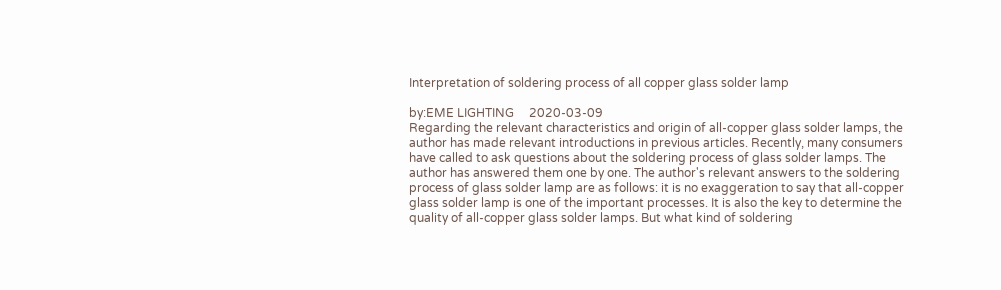Interpretation of soldering process of all copper glass solder lamp

by:EME LIGHTING     2020-03-09
Regarding the relevant characteristics and origin of all-copper glass solder lamps, the author has made relevant introductions in previous articles. Recently, many consumers have called to ask questions about the soldering process of glass solder lamps. The author has answered them one by one. The author's relevant answers to the soldering process of glass solder lamp are as follows: it is no exaggeration to say that all-copper glass solder lamp is one of the important processes. It is also the key to determine the quality of all-copper glass solder lamps. But what kind of soldering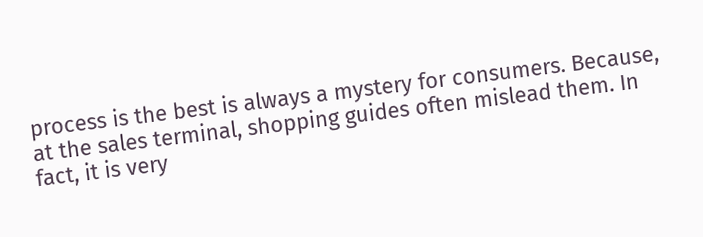process is the best is always a mystery for consumers. Because, at the sales terminal, shopping guides often mislead them. In fact, it is very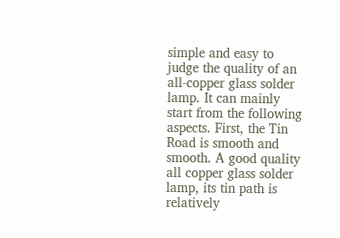simple and easy to judge the quality of an all-copper glass solder lamp. It can mainly start from the following aspects. First, the Tin Road is smooth and smooth. A good quality all copper glass solder lamp, its tin path is relatively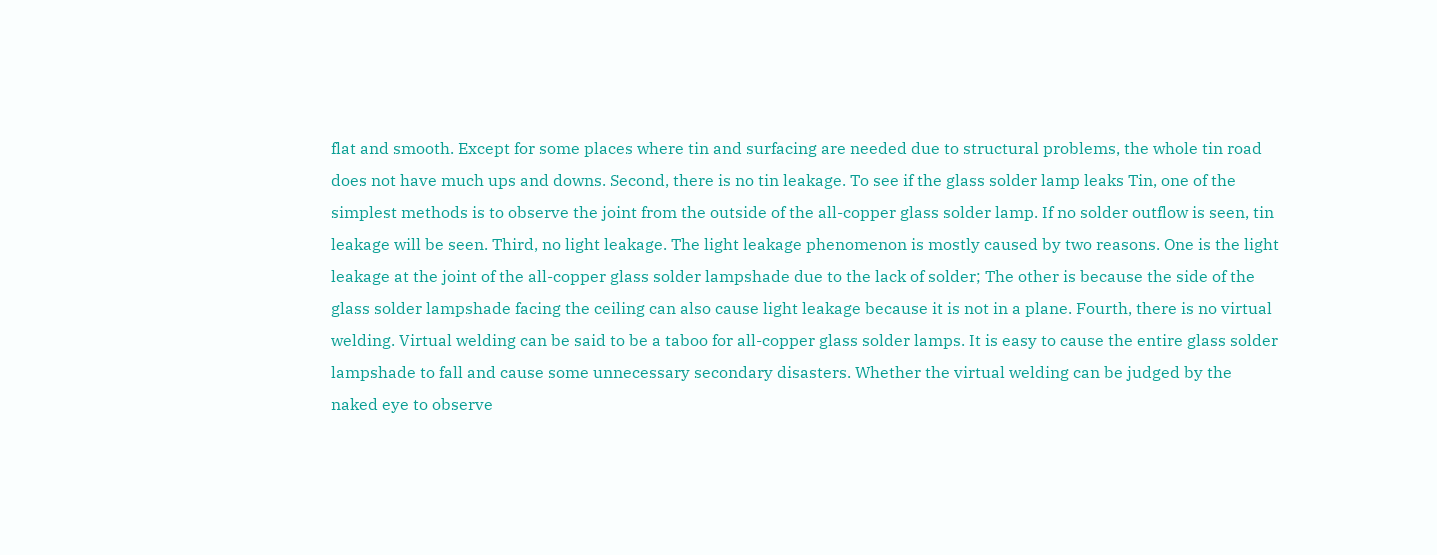flat and smooth. Except for some places where tin and surfacing are needed due to structural problems, the whole tin road does not have much ups and downs. Second, there is no tin leakage. To see if the glass solder lamp leaks Tin, one of the simplest methods is to observe the joint from the outside of the all-copper glass solder lamp. If no solder outflow is seen, tin leakage will be seen. Third, no light leakage. The light leakage phenomenon is mostly caused by two reasons. One is the light leakage at the joint of the all-copper glass solder lampshade due to the lack of solder; The other is because the side of the glass solder lampshade facing the ceiling can also cause light leakage because it is not in a plane. Fourth, there is no virtual welding. Virtual welding can be said to be a taboo for all-copper glass solder lamps. It is easy to cause the entire glass solder lampshade to fall and cause some unnecessary secondary disasters. Whether the virtual welding can be judged by the naked eye to observe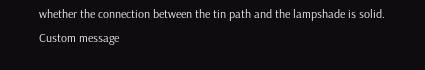whether the connection between the tin path and the lampshade is solid.
Custom message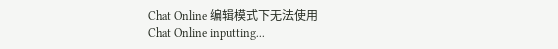Chat Online 编辑模式下无法使用
Chat Online inputting...